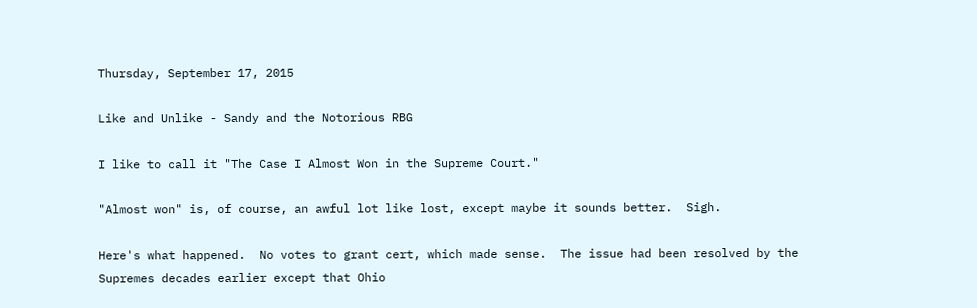Thursday, September 17, 2015

Like and Unlike - Sandy and the Notorious RBG

I like to call it "The Case I Almost Won in the Supreme Court."

"Almost won" is, of course, an awful lot like lost, except maybe it sounds better.  Sigh.

Here's what happened.  No votes to grant cert, which made sense.  The issue had been resolved by the Supremes decades earlier except that Ohio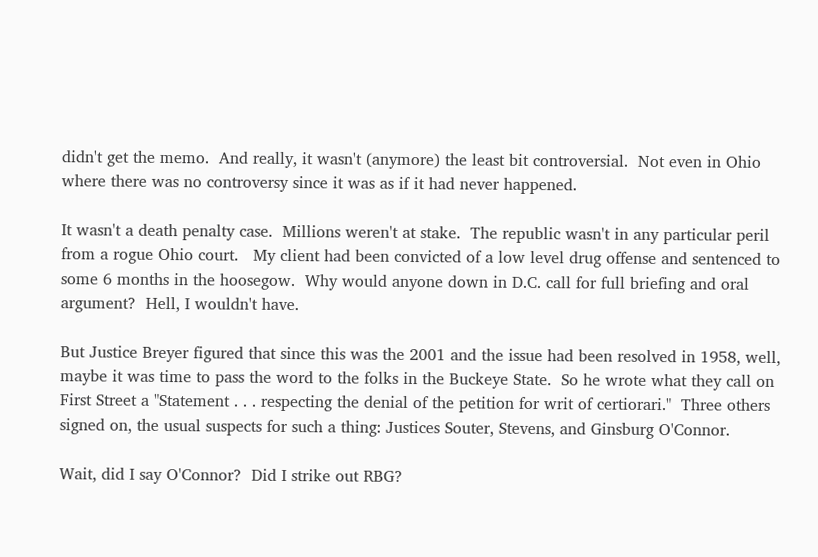didn't get the memo.  And really, it wasn't (anymore) the least bit controversial.  Not even in Ohio where there was no controversy since it was as if it had never happened.

It wasn't a death penalty case.  Millions weren't at stake.  The republic wasn't in any particular peril from a rogue Ohio court.   My client had been convicted of a low level drug offense and sentenced to some 6 months in the hoosegow.  Why would anyone down in D.C. call for full briefing and oral argument?  Hell, I wouldn't have.

But Justice Breyer figured that since this was the 2001 and the issue had been resolved in 1958, well, maybe it was time to pass the word to the folks in the Buckeye State.  So he wrote what they call on First Street a "Statement . . . respecting the denial of the petition for writ of certiorari."  Three others signed on, the usual suspects for such a thing: Justices Souter, Stevens, and Ginsburg O'Connor.

Wait, did I say O'Connor?  Did I strike out RBG?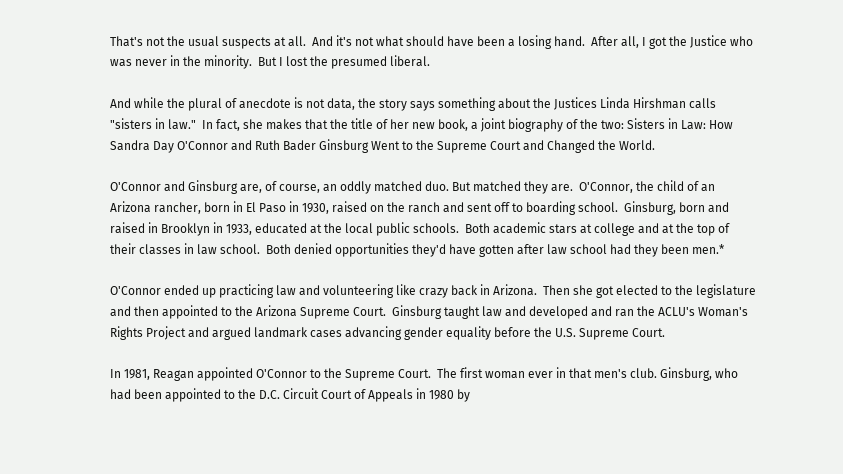That's not the usual suspects at all.  And it's not what should have been a losing hand.  After all, I got the Justice who was never in the minority.  But I lost the presumed liberal.

And while the plural of anecdote is not data, the story says something about the Justices Linda Hirshman calls "sisters in law."  In fact, she makes that the title of her new book, a joint biography of the two: Sisters in Law: How Sandra Day O'Connor and Ruth Bader Ginsburg Went to the Supreme Court and Changed the World.

O'Connor and Ginsburg are, of course, an oddly matched duo. But matched they are.  O'Connor, the child of an Arizona rancher, born in El Paso in 1930, raised on the ranch and sent off to boarding school.  Ginsburg, born and raised in Brooklyn in 1933, educated at the local public schools.  Both academic stars at college and at the top of their classes in law school.  Both denied opportunities they'd have gotten after law school had they been men.*

O'Connor ended up practicing law and volunteering like crazy back in Arizona.  Then she got elected to the legislature and then appointed to the Arizona Supreme Court.  Ginsburg taught law and developed and ran the ACLU's Woman's Rights Project and argued landmark cases advancing gender equality before the U.S. Supreme Court.

In 1981, Reagan appointed O'Connor to the Supreme Court.  The first woman ever in that men's club. Ginsburg, who had been appointed to the D.C. Circuit Court of Appeals in 1980 by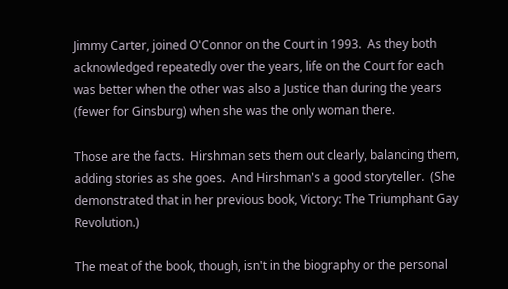Jimmy Carter, joined O'Connor on the Court in 1993.  As they both acknowledged repeatedly over the years, life on the Court for each was better when the other was also a Justice than during the years (fewer for Ginsburg) when she was the only woman there.

Those are the facts.  Hirshman sets them out clearly, balancing them, adding stories as she goes.  And Hirshman's a good storyteller.  (She demonstrated that in her previous book, Victory: The Triumphant Gay Revolution.)

The meat of the book, though, isn't in the biography or the personal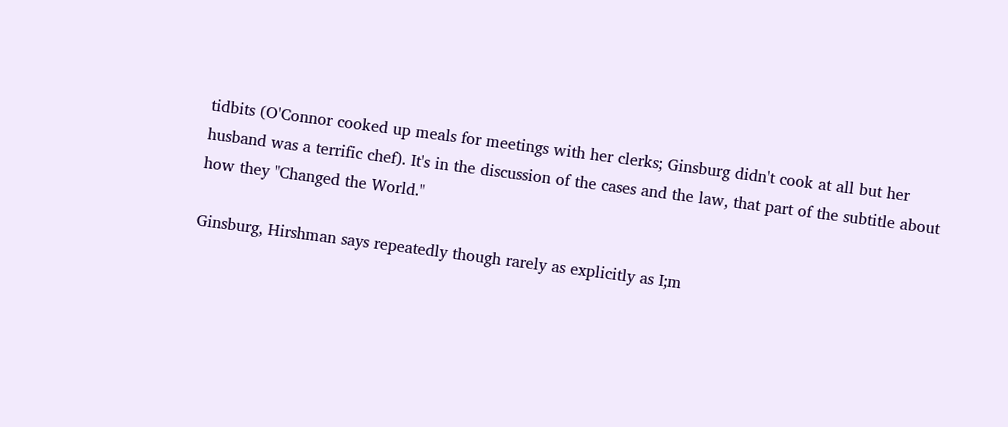tidbits (O'Connor cooked up meals for meetings with her clerks; Ginsburg didn't cook at all but her husband was a terrific chef). It's in the discussion of the cases and the law, that part of the subtitle about how they "Changed the World."

Ginsburg, Hirshman says repeatedly though rarely as explicitly as I;m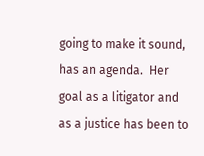going to make it sound, has an agenda.  Her goal as a litigator and as a justice has been to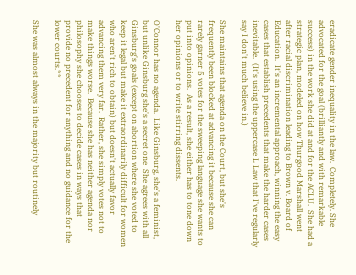eradicate gender inequality in the law.  Completely. She advocated for the goal (brilliantly and with remarkable success) in the work she did at and for the ACLU.  She had a strategic plan, modeled on how Thurgood Marshall went after racial discrimination leading to Brown v. Board of Education.  It's an incremental approach, winning the easy cases that establish precedents that make the harder cases inevitable.  (It's using the uppercase L Law that I've regularly say I don't much believe in.)

She maintains that agenda on the Court, but she's frequently been blocked at advancing it because she can rarely garner 5 votes for the sweeping language she wants to put into opinions.  As a result, she either has to tone down her opinions or to write stirring dissents.

O'Connor has no agenda.  Like Ginsburg, she's a feminist, but unlike Ginsburg she's a secret one  She agrees with all Ginsburg's goals (except on abortion where she voted to keep it legal but make it extraordinarily difficult for women who aren't rich to obtain) but doesn't actually favor advancing them very far.  Rather, she simply votes not to make things worse.  Because she has neither agenda nor philosophy she chooses to decide cases in ways that provide no precedent for anything and no guidance for the lower courts.**

She was almost always in the majority but routinely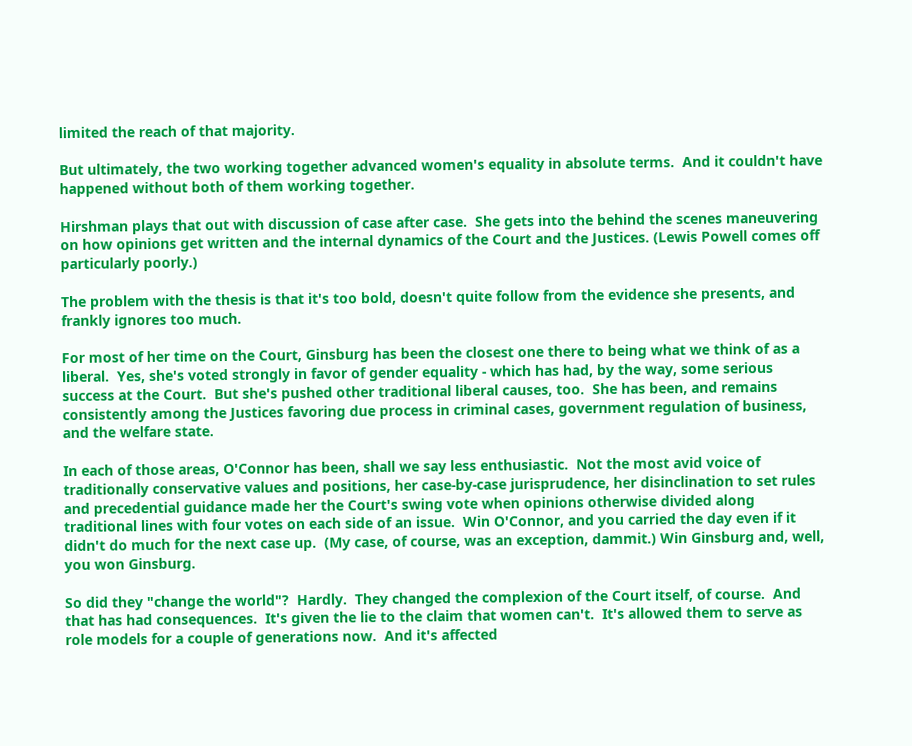limited the reach of that majority.

But ultimately, the two working together advanced women's equality in absolute terms.  And it couldn't have happened without both of them working together.

Hirshman plays that out with discussion of case after case.  She gets into the behind the scenes maneuvering on how opinions get written and the internal dynamics of the Court and the Justices. (Lewis Powell comes off particularly poorly.)

The problem with the thesis is that it's too bold, doesn't quite follow from the evidence she presents, and frankly ignores too much.

For most of her time on the Court, Ginsburg has been the closest one there to being what we think of as a liberal.  Yes, she's voted strongly in favor of gender equality - which has had, by the way, some serious success at the Court.  But she's pushed other traditional liberal causes, too.  She has been, and remains consistently among the Justices favoring due process in criminal cases, government regulation of business, and the welfare state.

In each of those areas, O'Connor has been, shall we say less enthusiastic.  Not the most avid voice of traditionally conservative values and positions, her case-by-case jurisprudence, her disinclination to set rules and precedential guidance made her the Court's swing vote when opinions otherwise divided along traditional lines with four votes on each side of an issue.  Win O'Connor, and you carried the day even if it didn't do much for the next case up.  (My case, of course, was an exception, dammit.) Win Ginsburg and, well, you won Ginsburg.

So did they "change the world"?  Hardly.  They changed the complexion of the Court itself, of course.  And that has had consequences.  It's given the lie to the claim that women can't.  It's allowed them to serve as role models for a couple of generations now.  And it's affected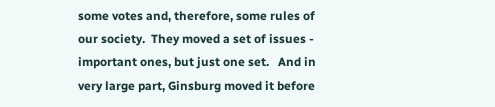some votes and, therefore, some rules of our society.  They moved a set of issues - important ones, but just one set.   And in very large part, Ginsburg moved it before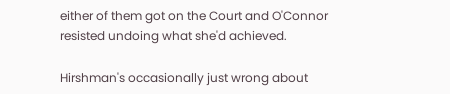either of them got on the Court and O'Connor resisted undoing what she'd achieved.

Hirshman's occasionally just wrong about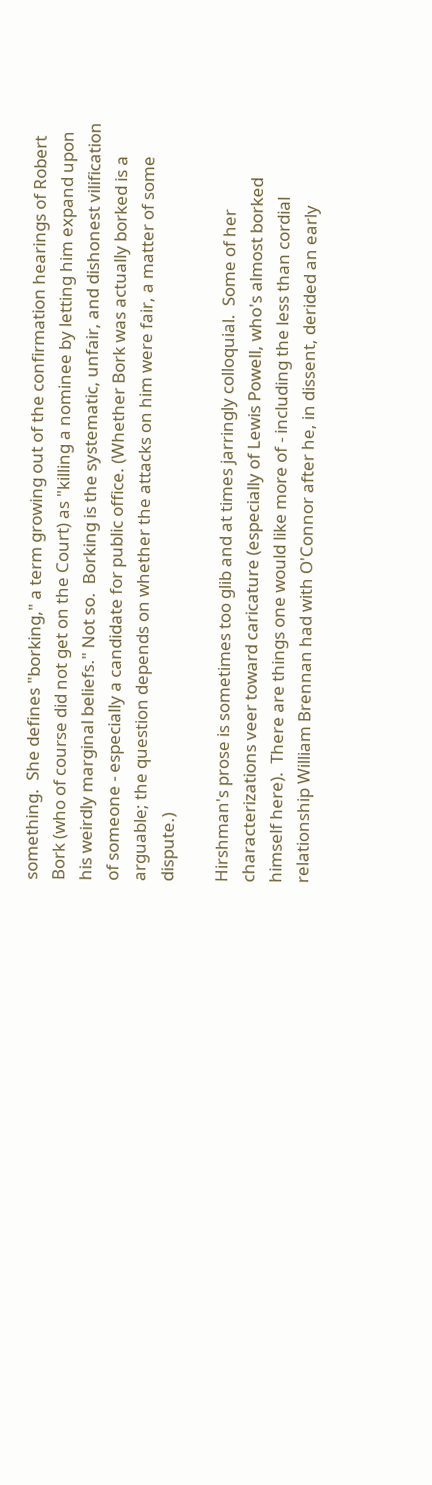something.  She defines "borking," a term growing out of the confirmation hearings of Robert Bork (who of course did not get on the Court) as "killing a nominee by letting him expand upon his weirdly marginal beliefs." Not so.  Borking is the systematic, unfair, and dishonest vilification of someone - especially a candidate for public office. (Whether Bork was actually borked is a arguable; the question depends on whether the attacks on him were fair, a matter of some dispute.)

Hirshman's prose is sometimes too glib and at times jarringly colloquial.  Some of her characterizations veer toward caricature (especially of Lewis Powell, who's almost borked himself here).  There are things one would like more of - including the less than cordial relationship William Brennan had with O'Connor after he, in dissent, derided an early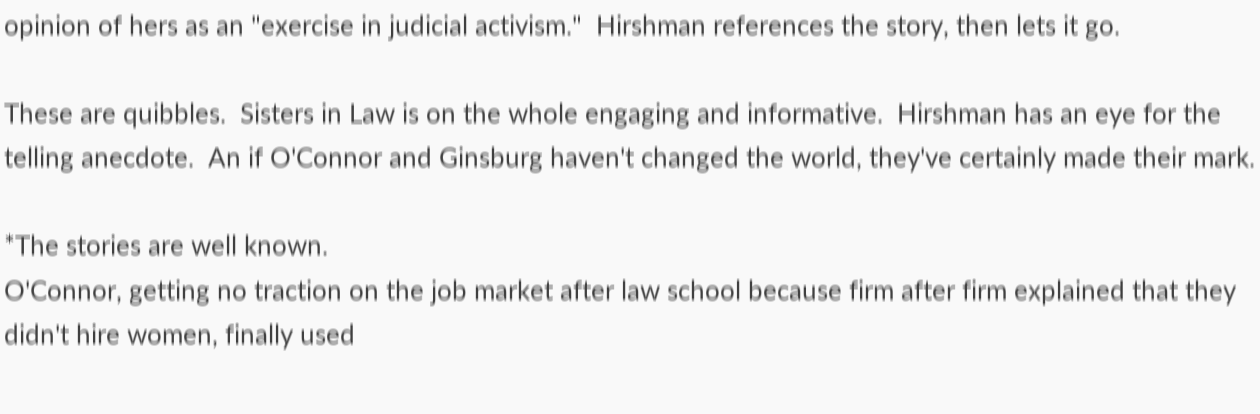opinion of hers as an "exercise in judicial activism."  Hirshman references the story, then lets it go.

These are quibbles.  Sisters in Law is on the whole engaging and informative.  Hirshman has an eye for the telling anecdote.  An if O'Connor and Ginsburg haven't changed the world, they've certainly made their mark.

*The stories are well known.
O'Connor, getting no traction on the job market after law school because firm after firm explained that they didn't hire women, finally used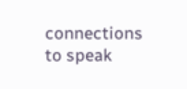connections to speak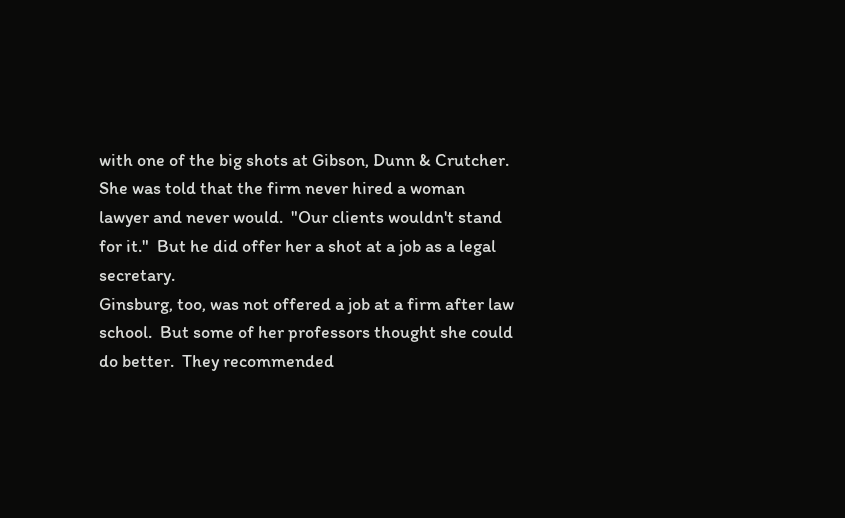with one of the big shots at Gibson, Dunn & Crutcher.  She was told that the firm never hired a woman lawyer and never would.  "Our clients wouldn't stand for it."  But he did offer her a shot at a job as a legal secretary.
Ginsburg, too, was not offered a job at a firm after law school.  But some of her professors thought she could do better.  They recommended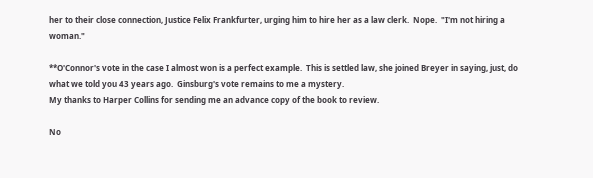her to their close connection, Justice Felix Frankfurter, urging him to hire her as a law clerk.  Nope.  "I'm not hiring a woman."

**O'Connor's vote in the case I almost won is a perfect example.  This is settled law, she joined Breyer in saying, just, do what we told you 43 years ago.  Ginsburg's vote remains to me a mystery.
My thanks to Harper Collins for sending me an advance copy of the book to review.

No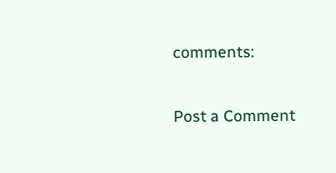comments:

Post a Comment